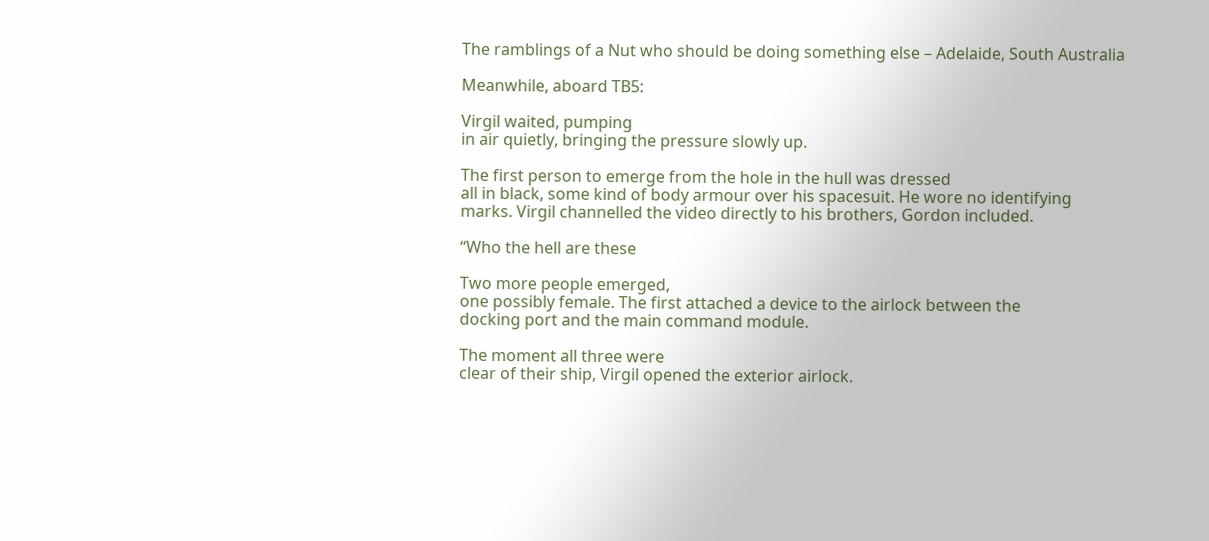The ramblings of a Nut who should be doing something else – Adelaide, South Australia

Meanwhile, aboard TB5:

Virgil waited, pumping
in air quietly, bringing the pressure slowly up.

The first person to emerge from the hole in the hull was dressed
all in black, some kind of body armour over his spacesuit. He wore no identifying
marks. Virgil channelled the video directly to his brothers, Gordon included.

“Who the hell are these

Two more people emerged,
one possibly female. The first attached a device to the airlock between the
docking port and the main command module.

The moment all three were
clear of their ship, Virgil opened the exterior airlock.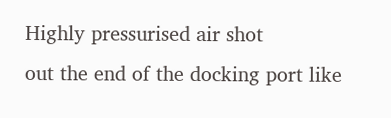Highly pressurised air shot
out the end of the docking port like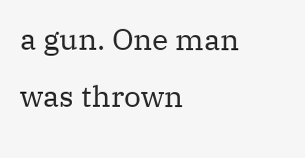a gun. One man was thrown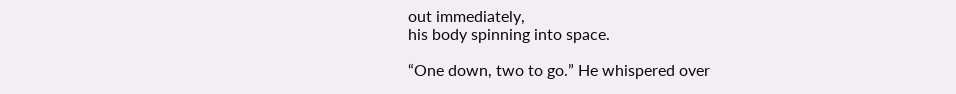out immediately,
his body spinning into space.

“One down, two to go.” He whispered over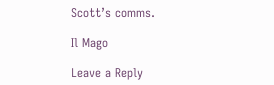Scott’s comms.

Il Mago

Leave a Reply